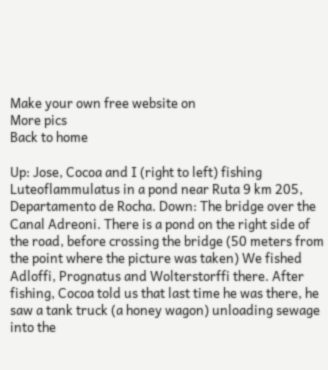Make your own free website on
More pics
Back to home

Up: Jose, Cocoa and I (right to left) fishing Luteoflammulatus in a pond near Ruta 9 km 205, Departamento de Rocha. Down: The bridge over the Canal Adreoni. There is a pond on the right side of the road, before crossing the bridge (50 meters from the point where the picture was taken) We fished Adloffi, Prognatus and Wolterstorffi there. After fishing, Cocoa told us that last time he was there, he saw a tank truck (a honey wagon) unloading sewage into the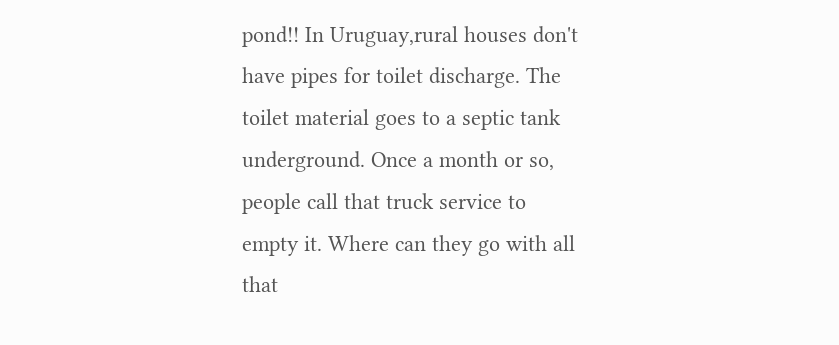pond!! In Uruguay,rural houses don't have pipes for toilet discharge. The toilet material goes to a septic tank underground. Once a month or so, people call that truck service to empty it. Where can they go with all that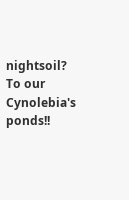nightsoil? To our Cynolebia's ponds!!